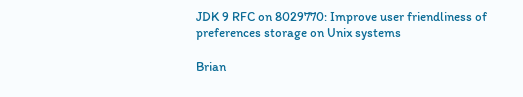JDK 9 RFC on 8029770: Improve user friendliness of preferences storage on Unix systems

Brian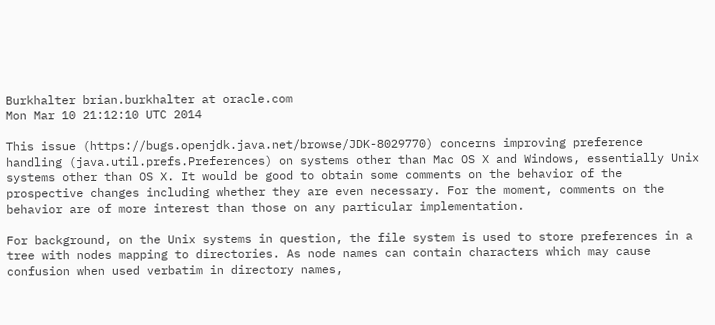Burkhalter brian.burkhalter at oracle.com
Mon Mar 10 21:12:10 UTC 2014

This issue (https://bugs.openjdk.java.net/browse/JDK-8029770) concerns improving preference handling (java.util.prefs.Preferences) on systems other than Mac OS X and Windows, essentially Unix systems other than OS X. It would be good to obtain some comments on the behavior of the prospective changes including whether they are even necessary. For the moment, comments on the behavior are of more interest than those on any particular implementation.

For background, on the Unix systems in question, the file system is used to store preferences in a tree with nodes mapping to directories. As node names can contain characters which may cause confusion when used verbatim in directory names,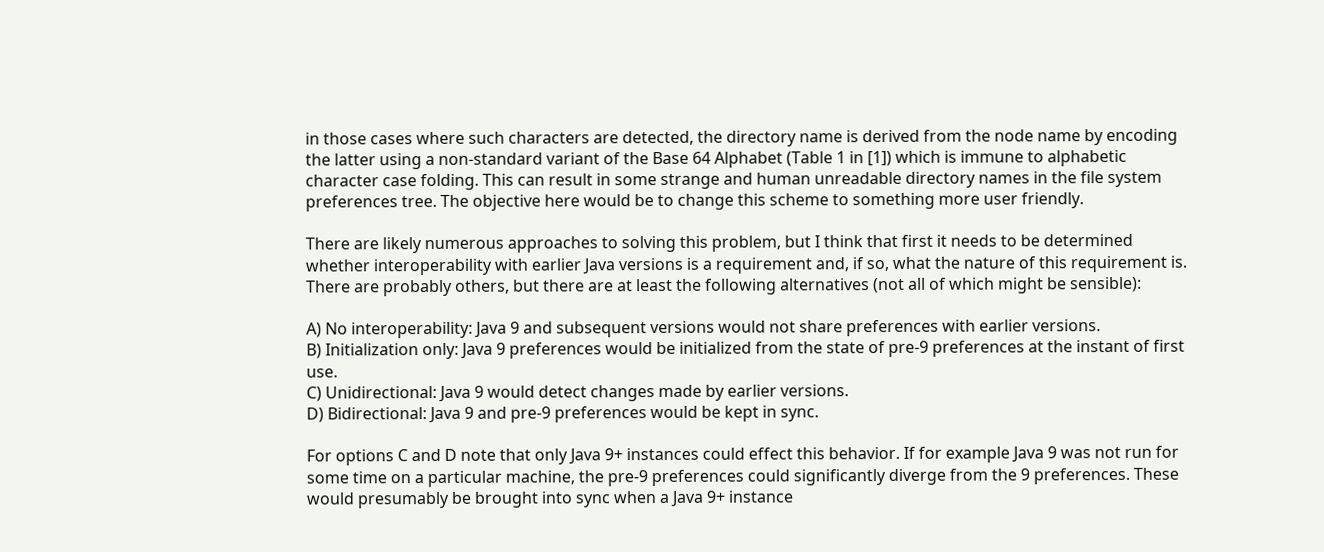in those cases where such characters are detected, the directory name is derived from the node name by encoding the latter using a non-standard variant of the Base 64 Alphabet (Table 1 in [1]) which is immune to alphabetic character case folding. This can result in some strange and human unreadable directory names in the file system preferences tree. The objective here would be to change this scheme to something more user friendly.

There are likely numerous approaches to solving this problem, but I think that first it needs to be determined whether interoperability with earlier Java versions is a requirement and, if so, what the nature of this requirement is. There are probably others, but there are at least the following alternatives (not all of which might be sensible):

A) No interoperability: Java 9 and subsequent versions would not share preferences with earlier versions.
B) Initialization only: Java 9 preferences would be initialized from the state of pre-9 preferences at the instant of first use.
C) Unidirectional: Java 9 would detect changes made by earlier versions.
D) Bidirectional: Java 9 and pre-9 preferences would be kept in sync.

For options C and D note that only Java 9+ instances could effect this behavior. If for example Java 9 was not run for some time on a particular machine, the pre-9 preferences could significantly diverge from the 9 preferences. These would presumably be brought into sync when a Java 9+ instance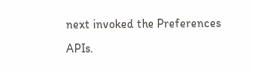next invoked the Preferences APIs.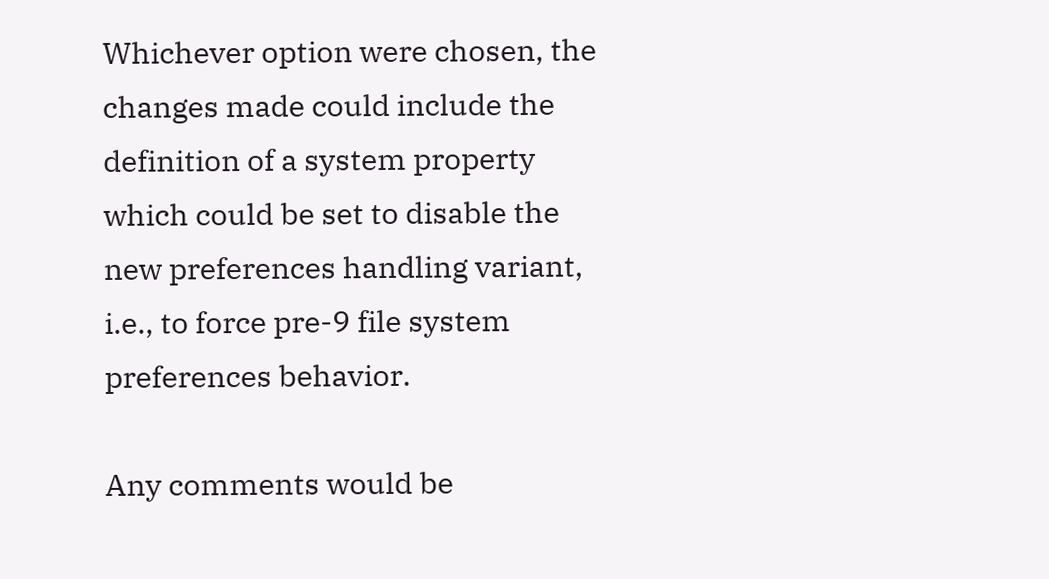Whichever option were chosen, the changes made could include the definition of a system property which could be set to disable the new preferences handling variant, i.e., to force pre-9 file system preferences behavior.

Any comments would be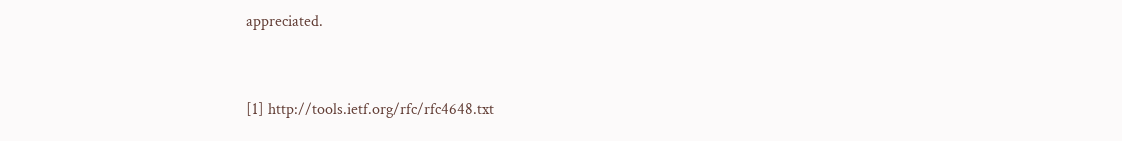appreciated.



[1] http://tools.ietf.org/rfc/rfc4648.txt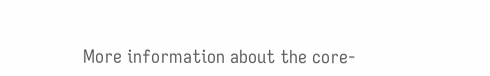More information about the core-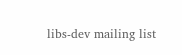libs-dev mailing list